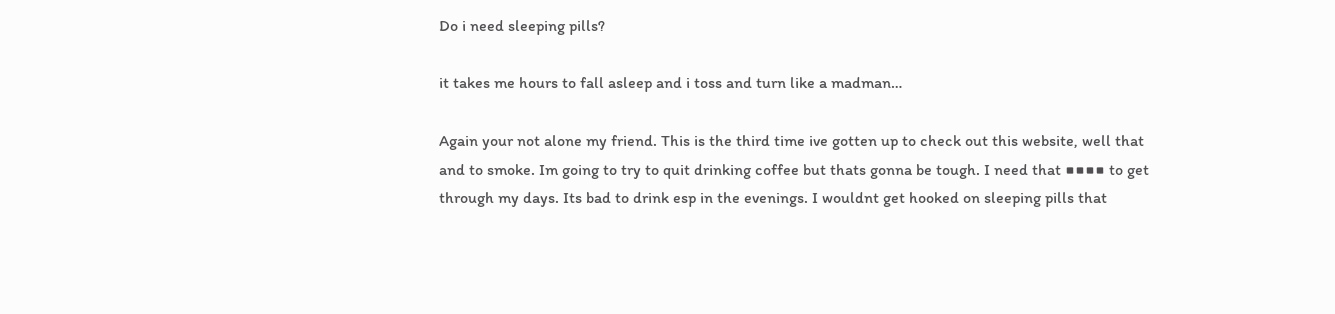Do i need sleeping pills?

it takes me hours to fall asleep and i toss and turn like a madman…

Again your not alone my friend. This is the third time ive gotten up to check out this website, well that and to smoke. Im going to try to quit drinking coffee but thats gonna be tough. I need that ■■■■ to get through my days. Its bad to drink esp in the evenings. I wouldnt get hooked on sleeping pills that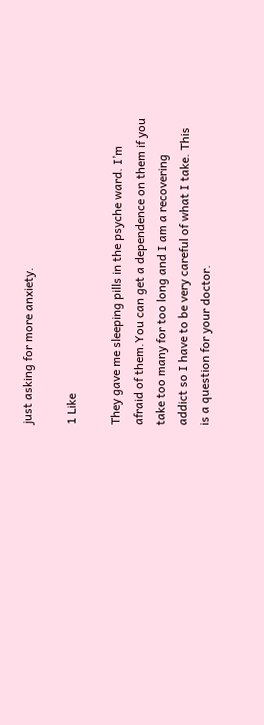just asking for more anxiety.

1 Like

They gave me sleeping pills in the psyche ward. I’m afraid of them.You can get a dependence on them if you take too many for too long and I am a recovering addict so I have to be very careful of what I take. This is a question for your doctor.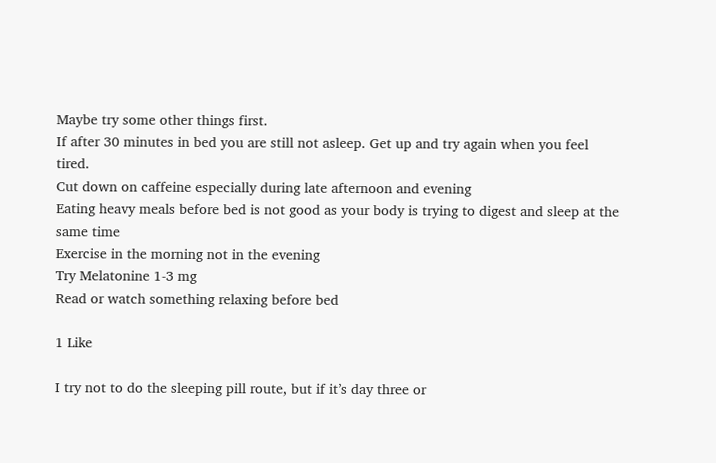Maybe try some other things first.
If after 30 minutes in bed you are still not asleep. Get up and try again when you feel tired.
Cut down on caffeine especially during late afternoon and evening
Eating heavy meals before bed is not good as your body is trying to digest and sleep at the same time
Exercise in the morning not in the evening
Try Melatonine 1-3 mg
Read or watch something relaxing before bed

1 Like

I try not to do the sleeping pill route, but if it’s day three or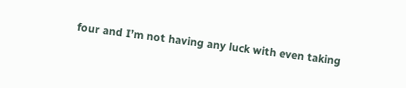four and I’m not having any luck with even taking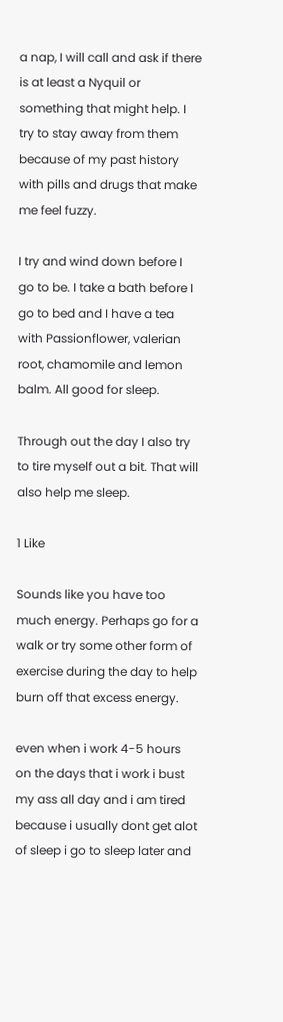a nap, I will call and ask if there is at least a Nyquil or something that might help. I try to stay away from them because of my past history with pills and drugs that make me feel fuzzy.

I try and wind down before I go to be. I take a bath before I go to bed and I have a tea with Passionflower, valerian root, chamomile and lemon balm. All good for sleep.

Through out the day I also try to tire myself out a bit. That will also help me sleep.

1 Like

Sounds like you have too much energy. Perhaps go for a walk or try some other form of exercise during the day to help burn off that excess energy.

even when i work 4-5 hours on the days that i work i bust my ass all day and i am tired because i usually dont get alot of sleep i go to sleep later and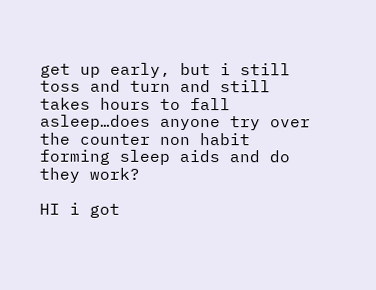get up early, but i still toss and turn and still takes hours to fall asleep…does anyone try over the counter non habit forming sleep aids and do they work?

HI i got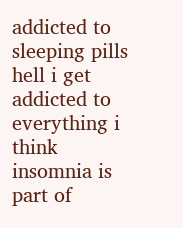addicted to sleeping pills hell i get addicted to everything i think insomnia is part of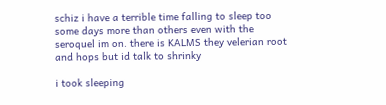schiz i have a terrible time falling to sleep too some days more than others even with the seroquel im on. there is KALMS they velerian root and hops but id talk to shrinky

i took sleeping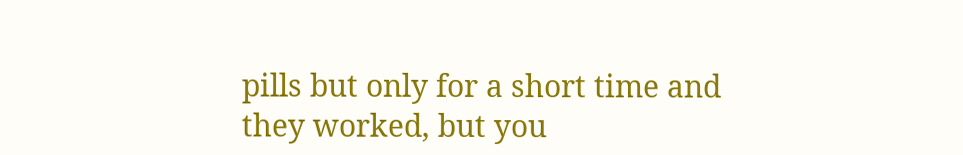pills but only for a short time and they worked, but you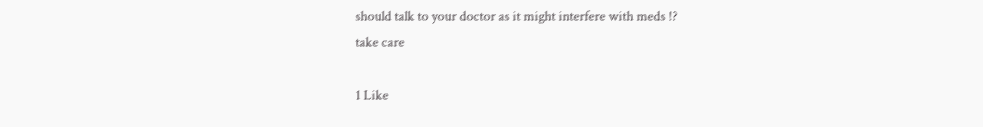should talk to your doctor as it might interfere with meds !?
take care

1 Like